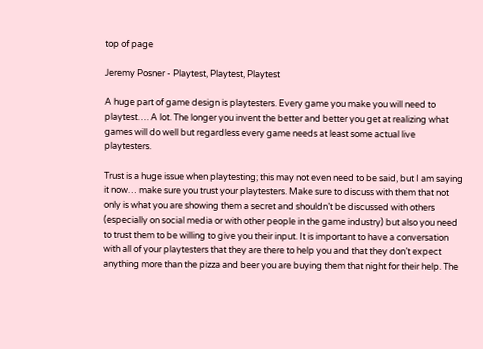top of page

Jeremy Posner - Playtest, Playtest, Playtest

A huge part of game design is playtesters. Every game you make you will need to playtest…. A lot. The longer you invent the better and better you get at realizing what games will do well but regardless every game needs at least some actual live playtesters.

Trust is a huge issue when playtesting; this may not even need to be said, but I am saying it now… make sure you trust your playtesters. Make sure to discuss with them that not only is what you are showing them a secret and shouldn’t be discussed with others (especially on social media or with other people in the game industry) but also you need to trust them to be willing to give you their input. It is important to have a conversation with all of your playtesters that they are there to help you and that they don’t expect anything more than the pizza and beer you are buying them that night for their help. The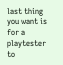last thing you want is for a playtester to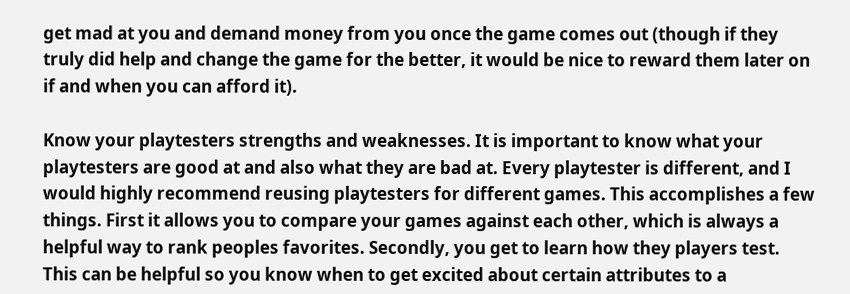get mad at you and demand money from you once the game comes out (though if they truly did help and change the game for the better, it would be nice to reward them later on if and when you can afford it).

Know your playtesters strengths and weaknesses. It is important to know what your playtesters are good at and also what they are bad at. Every playtester is different, and I would highly recommend reusing playtesters for different games. This accomplishes a few things. First it allows you to compare your games against each other, which is always a helpful way to rank peoples favorites. Secondly, you get to learn how they players test. This can be helpful so you know when to get excited about certain attributes to a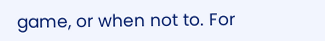game, or when not to. For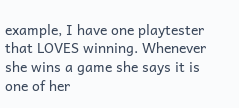example, I have one playtester that LOVES winning. Whenever she wins a game she says it is one of her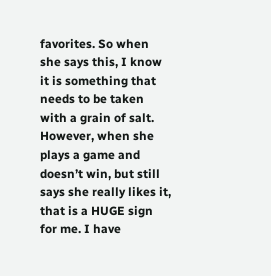favorites. So when she says this, I know it is something that needs to be taken with a grain of salt. However, when she plays a game and doesn’t win, but still says she really likes it, that is a HUGE sign for me. I have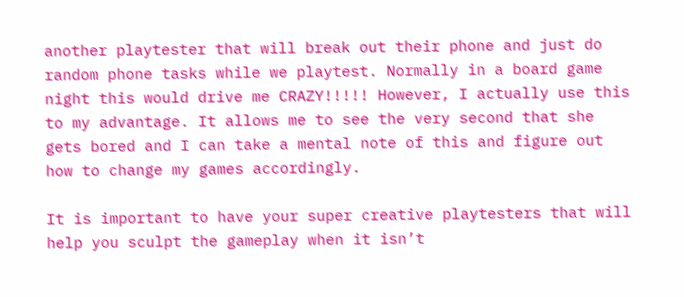another playtester that will break out their phone and just do random phone tasks while we playtest. Normally in a board game night this would drive me CRAZY!!!!! However, I actually use this to my advantage. It allows me to see the very second that she gets bored and I can take a mental note of this and figure out how to change my games accordingly.

It is important to have your super creative playtesters that will help you sculpt the gameplay when it isn’t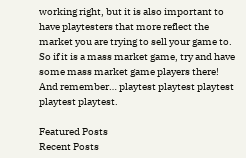working right, but it is also important to have playtesters that more reflect the market you are trying to sell your game to. So if it is a mass market game, try and have some mass market game players there! And remember… playtest playtest playtest playtest playtest.

Featured Posts
Recent Posts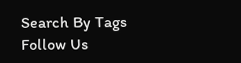Search By Tags
Follow Us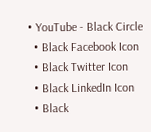• YouTube - Black Circle
  • Black Facebook Icon
  • Black Twitter Icon
  • Black LinkedIn Icon
  • Black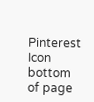Pinterest Icon
bottom of page